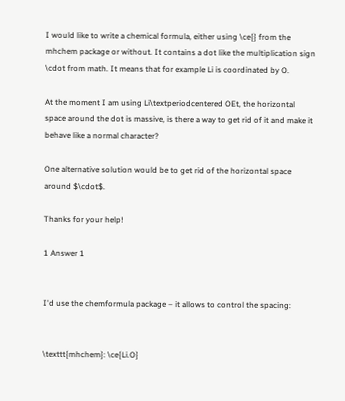I would like to write a chemical formula, either using \ce{} from the mhchem package or without. It contains a dot like the multiplication sign \cdot from math. It means that for example Li is coordinated by O.

At the moment I am using Li\textperiodcentered OEt, the horizontal space around the dot is massive, is there a way to get rid of it and make it behave like a normal character?

One alternative solution would be to get rid of the horizontal space around $\cdot$.

Thanks for your help!

1 Answer 1


I'd use the chemformula package – it allows to control the spacing:


\texttt{mhchem}: \ce{Li.O}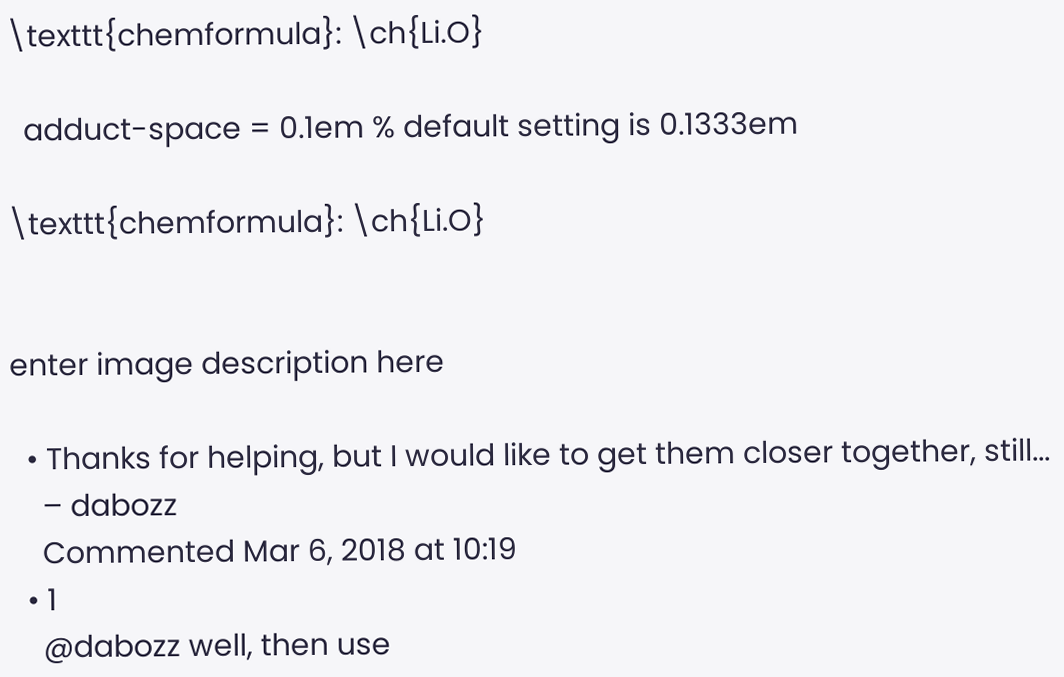\texttt{chemformula}: \ch{Li.O}

  adduct-space = 0.1em % default setting is 0.1333em

\texttt{chemformula}: \ch{Li.O}


enter image description here

  • Thanks for helping, but I would like to get them closer together, still...
    – dabozz
    Commented Mar 6, 2018 at 10:19
  • 1
    @dabozz well, then use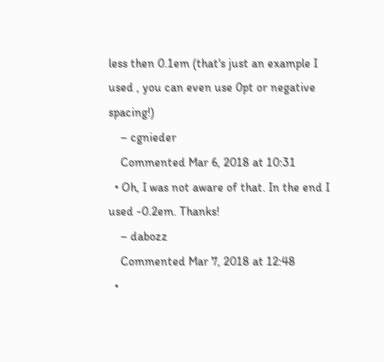less then 0.1em (that's just an example I used , you can even use 0pt or negative spacing!)
    – cgnieder
    Commented Mar 6, 2018 at 10:31
  • Oh, I was not aware of that. In the end I used -0.2em. Thanks!
    – dabozz
    Commented Mar 7, 2018 at 12:48
  •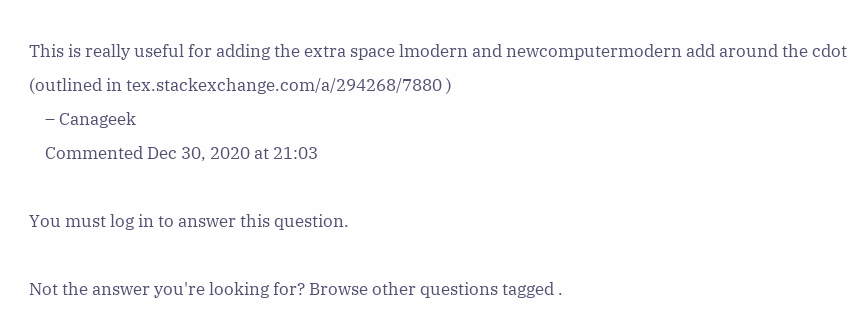This is really useful for adding the extra space lmodern and newcomputermodern add around the cdot (outlined in tex.stackexchange.com/a/294268/7880 )
    – Canageek
    Commented Dec 30, 2020 at 21:03

You must log in to answer this question.

Not the answer you're looking for? Browse other questions tagged .